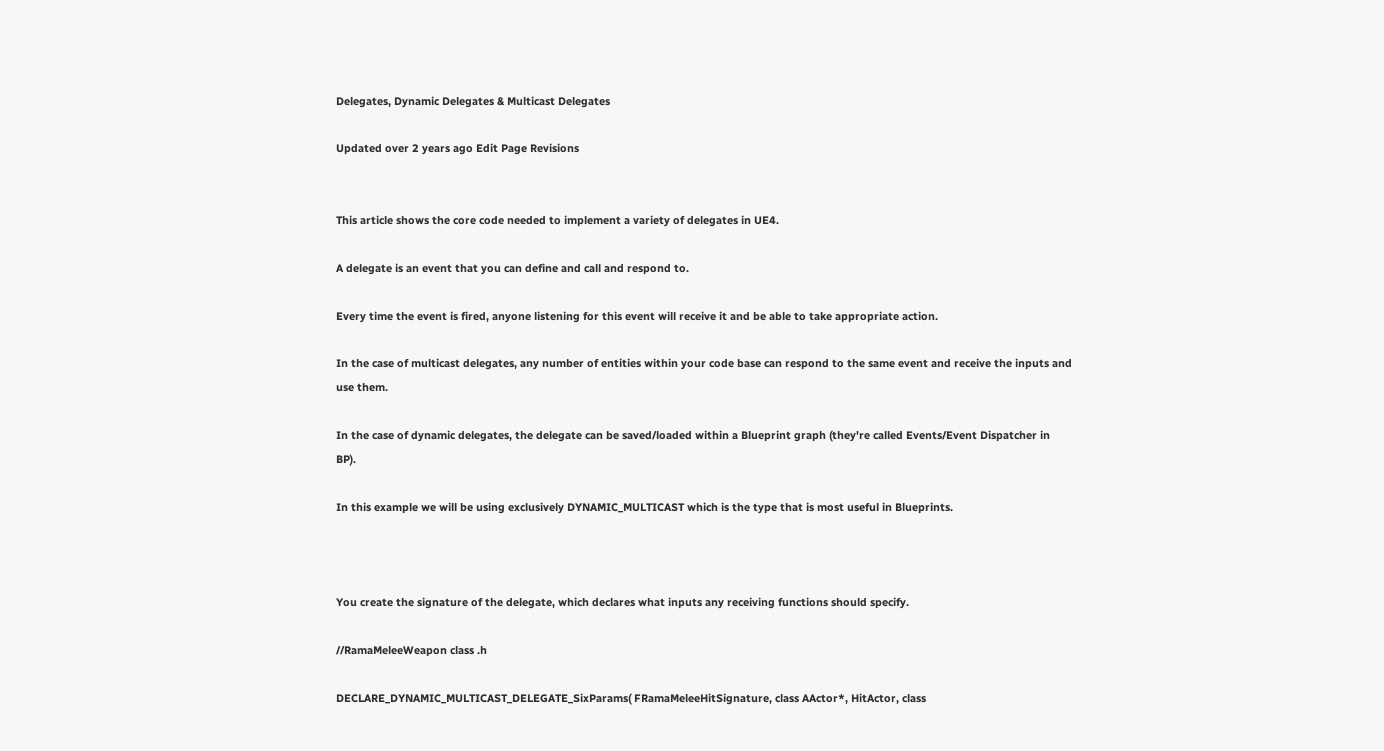Delegates, Dynamic Delegates & Multicast Delegates

Updated over 2 years ago Edit Page Revisions


This article shows the core code needed to implement a variety of delegates in UE4.

A delegate is an event that you can define and call and respond to.

Every time the event is fired, anyone listening for this event will receive it and be able to take appropriate action.

In the case of multicast delegates, any number of entities within your code base can respond to the same event and receive the inputs and use them.

In the case of dynamic delegates, the delegate can be saved/loaded within a Blueprint graph (they're called Events/Event Dispatcher in BP).

In this example we will be using exclusively DYNAMIC_MULTICAST which is the type that is most useful in Blueprints.



You create the signature of the delegate, which declares what inputs any receiving functions should specify.

//RamaMeleeWeapon class .h

DECLARE_DYNAMIC_MULTICAST_DELEGATE_SixParams( FRamaMeleeHitSignature, class AActor*, HitActor, class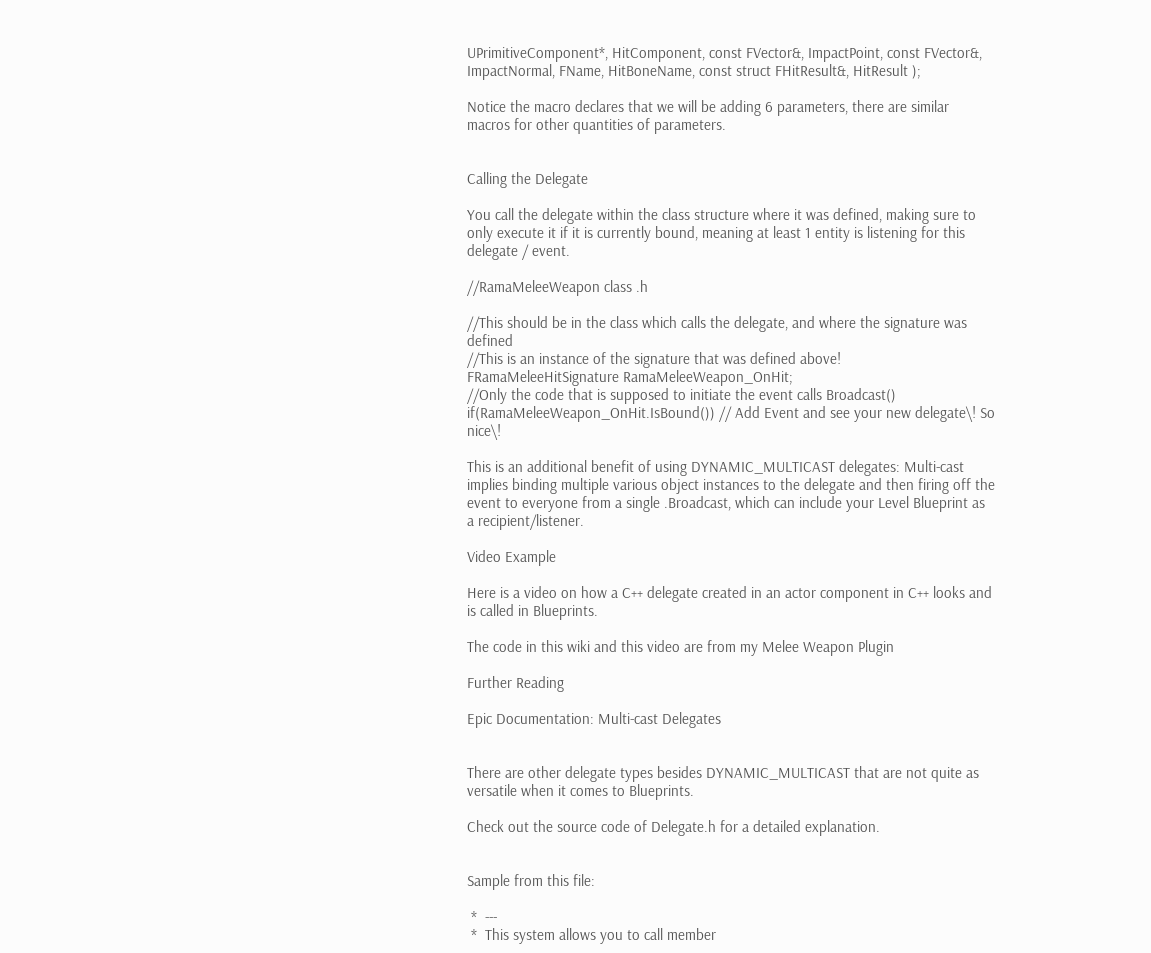UPrimitiveComponent*, HitComponent, const FVector&, ImpactPoint, const FVector&, ImpactNormal, FName, HitBoneName, const struct FHitResult&, HitResult );

Notice the macro declares that we will be adding 6 parameters, there are similar macros for other quantities of parameters.


Calling the Delegate

You call the delegate within the class structure where it was defined, making sure to only execute it if it is currently bound, meaning at least 1 entity is listening for this delegate / event.

//RamaMeleeWeapon class .h

//This should be in the class which calls the delegate, and where the signature was defined
//This is an instance of the signature that was defined above!
FRamaMeleeHitSignature RamaMeleeWeapon_OnHit;
//Only the code that is supposed to initiate the event calls Broadcast()
if(RamaMeleeWeapon_OnHit.IsBound()) // Add Event and see your new delegate\! So nice\!

This is an additional benefit of using DYNAMIC_MULTICAST delegates: Multi-cast implies binding multiple various object instances to the delegate and then firing off the event to everyone from a single .Broadcast, which can include your Level Blueprint as a recipient/listener.

Video Example

Here is a video on how a C++ delegate created in an actor component in C++ looks and is called in Blueprints.

The code in this wiki and this video are from my Melee Weapon Plugin

Further Reading

Epic Documentation: Multi-cast Delegates


There are other delegate types besides DYNAMIC_MULTICAST that are not quite as versatile when it comes to Blueprints.

Check out the source code of Delegate.h for a detailed explanation.


Sample from this file:

 *  ---
 *  This system allows you to call member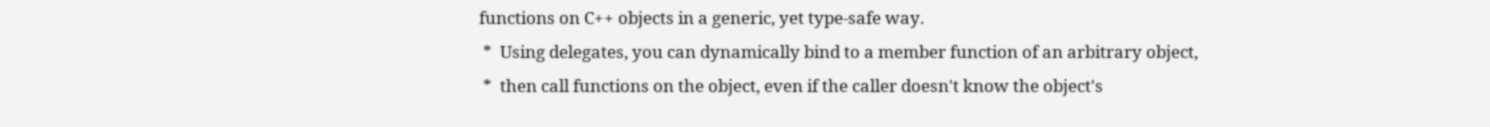functions on C++ objects in a generic, yet type-safe way.
 *  Using delegates, you can dynamically bind to a member function of an arbitrary object,
 *  then call functions on the object, even if the caller doesn't know the object's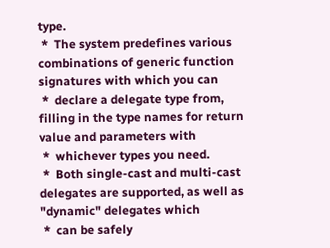type.
 *  The system predefines various combinations of generic function signatures with which you can
 *  declare a delegate type from, filling in the type names for return value and parameters with
 *  whichever types you need.
 *  Both single-cast and multi-cast delegates are supported, as well as "dynamic" delegates which
 *  can be safely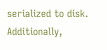serialized to disk.  Additionally,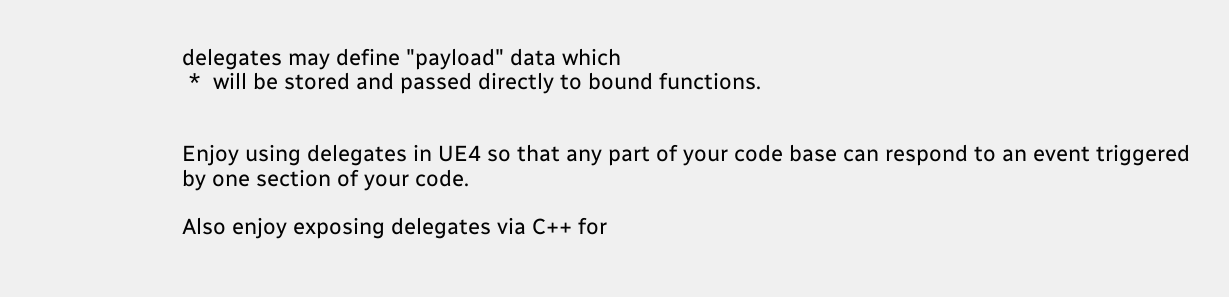delegates may define "payload" data which
 *  will be stored and passed directly to bound functions.


Enjoy using delegates in UE4 so that any part of your code base can respond to an event triggered by one section of your code.

Also enjoy exposing delegates via C++ for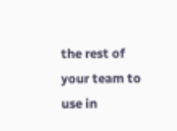the rest of your team to use in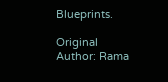Blueprints.

Original Author: Rama